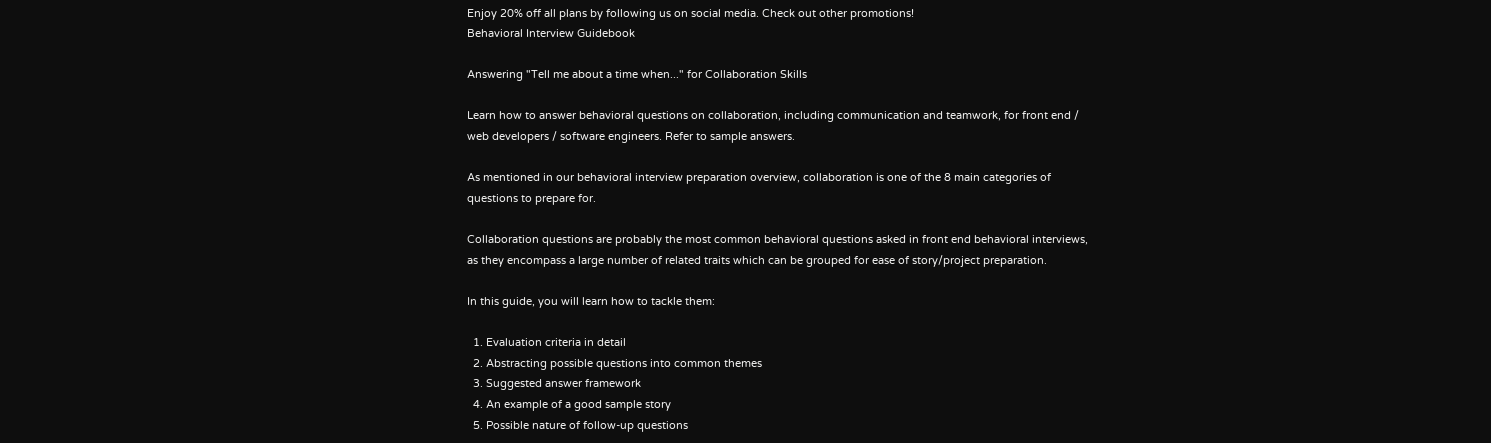Enjoy 20% off all plans by following us on social media. Check out other promotions!
Behavioral Interview Guidebook

Answering "Tell me about a time when..." for Collaboration Skills

Learn how to answer behavioral questions on collaboration, including communication and teamwork, for front end / web developers / software engineers. Refer to sample answers.

As mentioned in our behavioral interview preparation overview, collaboration is one of the 8 main categories of questions to prepare for.

Collaboration questions are probably the most common behavioral questions asked in front end behavioral interviews, as they encompass a large number of related traits which can be grouped for ease of story/project preparation.

In this guide, you will learn how to tackle them:

  1. Evaluation criteria in detail
  2. Abstracting possible questions into common themes
  3. Suggested answer framework
  4. An example of a good sample story
  5. Possible nature of follow-up questions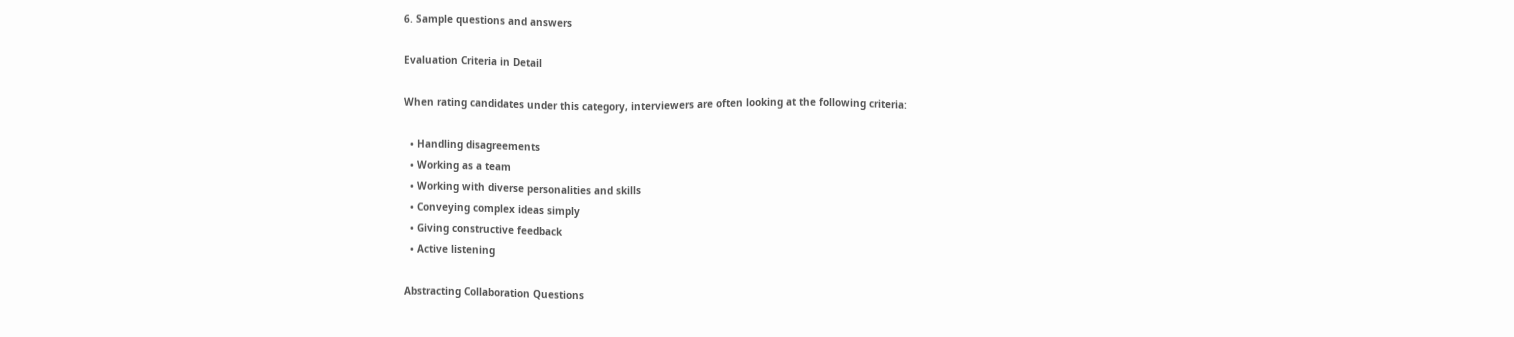6. Sample questions and answers

Evaluation Criteria in Detail

When rating candidates under this category, interviewers are often looking at the following criteria:

  • Handling disagreements
  • Working as a team
  • Working with diverse personalities and skills
  • Conveying complex ideas simply
  • Giving constructive feedback
  • Active listening

Abstracting Collaboration Questions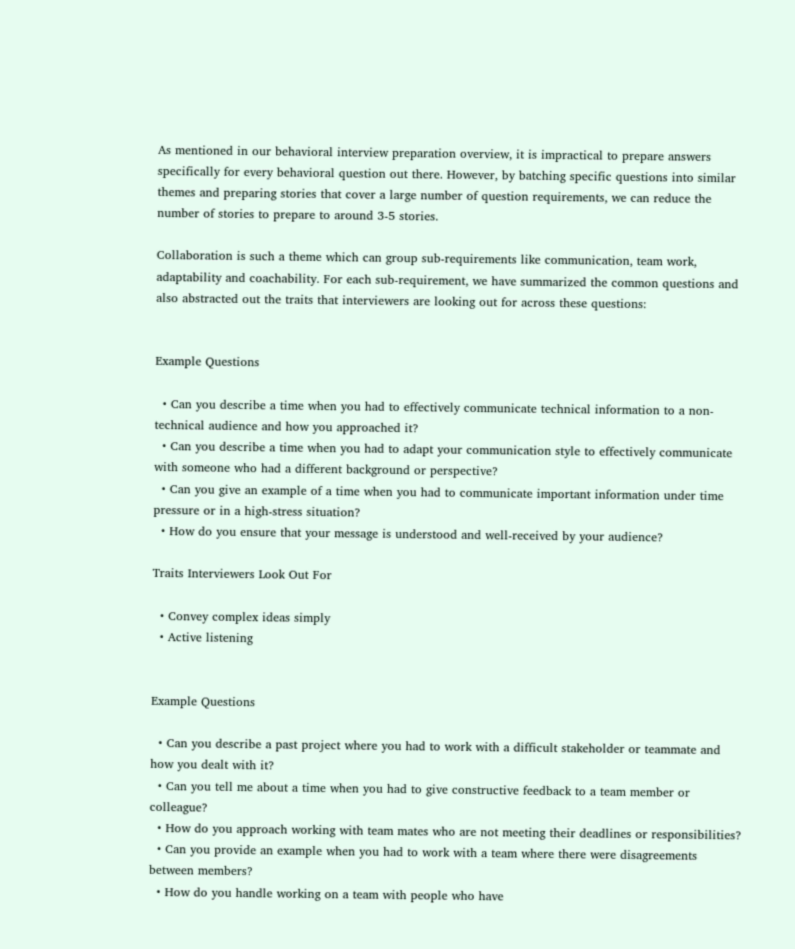As mentioned in our behavioral interview preparation overview, it is impractical to prepare answers specifically for every behavioral question out there. However, by batching specific questions into similar themes and preparing stories that cover a large number of question requirements, we can reduce the number of stories to prepare to around 3-5 stories.

Collaboration is such a theme which can group sub-requirements like communication, team work, adaptability and coachability. For each sub-requirement, we have summarized the common questions and also abstracted out the traits that interviewers are looking out for across these questions:


Example Questions

  • Can you describe a time when you had to effectively communicate technical information to a non-technical audience and how you approached it?
  • Can you describe a time when you had to adapt your communication style to effectively communicate with someone who had a different background or perspective?
  • Can you give an example of a time when you had to communicate important information under time pressure or in a high-stress situation?
  • How do you ensure that your message is understood and well-received by your audience?

Traits Interviewers Look Out For

  • Convey complex ideas simply
  • Active listening


Example Questions

  • Can you describe a past project where you had to work with a difficult stakeholder or teammate and how you dealt with it?
  • Can you tell me about a time when you had to give constructive feedback to a team member or colleague?
  • How do you approach working with team mates who are not meeting their deadlines or responsibilities?
  • Can you provide an example when you had to work with a team where there were disagreements between members?
  • How do you handle working on a team with people who have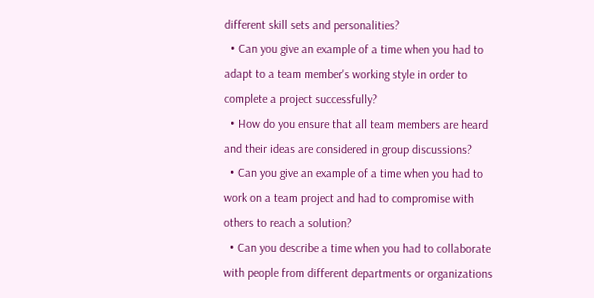different skill sets and personalities?
  • Can you give an example of a time when you had to adapt to a team member's working style in order to complete a project successfully?
  • How do you ensure that all team members are heard and their ideas are considered in group discussions?
  • Can you give an example of a time when you had to work on a team project and had to compromise with others to reach a solution?
  • Can you describe a time when you had to collaborate with people from different departments or organizations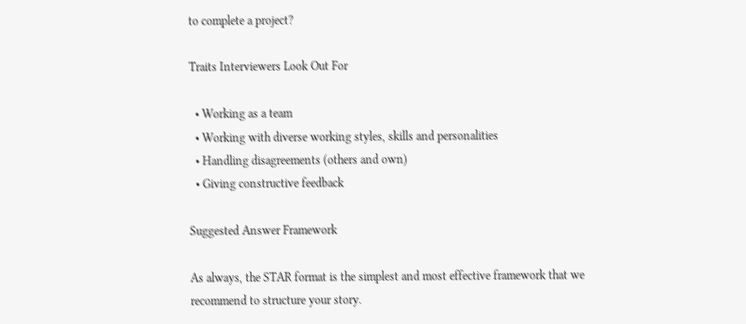to complete a project?

Traits Interviewers Look Out For

  • Working as a team
  • Working with diverse working styles, skills and personalities
  • Handling disagreements (others and own)
  • Giving constructive feedback

Suggested Answer Framework

As always, the STAR format is the simplest and most effective framework that we recommend to structure your story.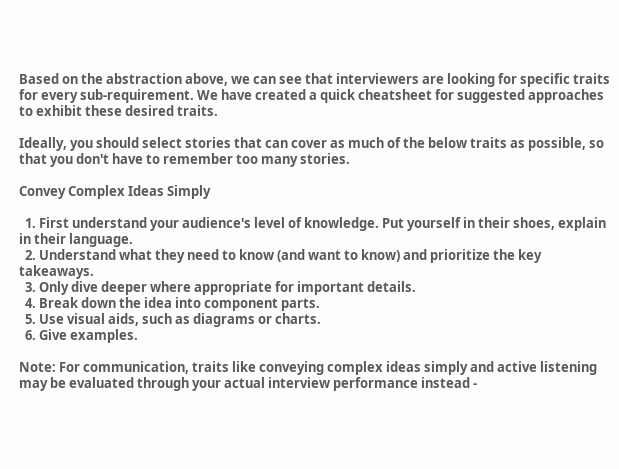Based on the abstraction above, we can see that interviewers are looking for specific traits for every sub-requirement. We have created a quick cheatsheet for suggested approaches to exhibit these desired traits.

Ideally, you should select stories that can cover as much of the below traits as possible, so that you don't have to remember too many stories.

Convey Complex Ideas Simply

  1. First understand your audience's level of knowledge. Put yourself in their shoes, explain in their language.
  2. Understand what they need to know (and want to know) and prioritize the key takeaways.
  3. Only dive deeper where appropriate for important details.
  4. Break down the idea into component parts.
  5. Use visual aids, such as diagrams or charts.
  6. Give examples.

Note: For communication, traits like conveying complex ideas simply and active listening may be evaluated through your actual interview performance instead -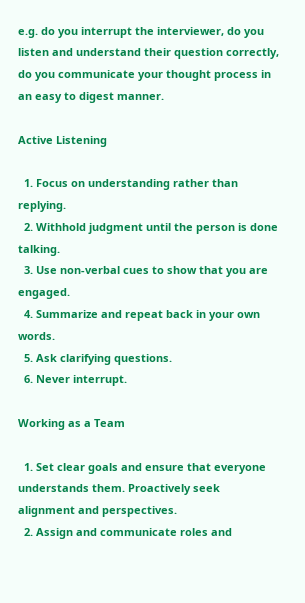e.g. do you interrupt the interviewer, do you listen and understand their question correctly, do you communicate your thought process in an easy to digest manner.

Active Listening

  1. Focus on understanding rather than replying.
  2. Withhold judgment until the person is done talking.
  3. Use non-verbal cues to show that you are engaged.
  4. Summarize and repeat back in your own words.
  5. Ask clarifying questions.
  6. Never interrupt.

Working as a Team

  1. Set clear goals and ensure that everyone understands them. Proactively seek alignment and perspectives.
  2. Assign and communicate roles and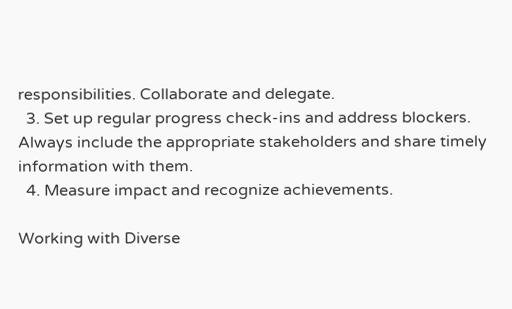responsibilities. Collaborate and delegate.
  3. Set up regular progress check-ins and address blockers. Always include the appropriate stakeholders and share timely information with them.
  4. Measure impact and recognize achievements.

Working with Diverse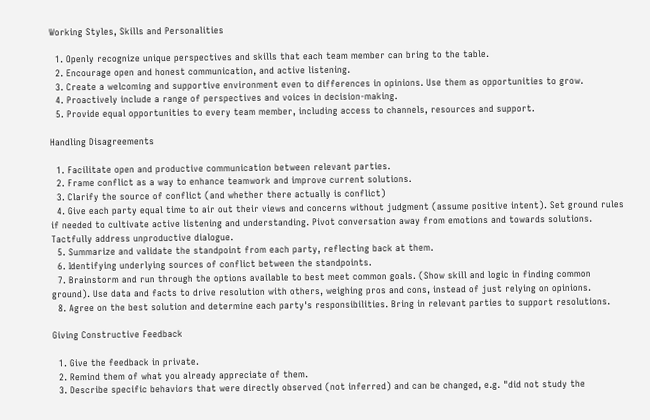Working Styles, Skills and Personalities

  1. Openly recognize unique perspectives and skills that each team member can bring to the table.
  2. Encourage open and honest communication, and active listening.
  3. Create a welcoming and supportive environment even to differences in opinions. Use them as opportunities to grow.
  4. Proactively include a range of perspectives and voices in decision-making.
  5. Provide equal opportunities to every team member, including access to channels, resources and support.

Handling Disagreements

  1. Facilitate open and productive communication between relevant parties.
  2. Frame conflict as a way to enhance teamwork and improve current solutions.
  3. Clarify the source of conflict (and whether there actually is conflict)
  4. Give each party equal time to air out their views and concerns without judgment (assume positive intent). Set ground rules if needed to cultivate active listening and understanding. Pivot conversation away from emotions and towards solutions. Tactfully address unproductive dialogue.
  5. Summarize and validate the standpoint from each party, reflecting back at them.
  6. Identifying underlying sources of conflict between the standpoints.
  7. Brainstorm and run through the options available to best meet common goals. (Show skill and logic in finding common ground). Use data and facts to drive resolution with others, weighing pros and cons, instead of just relying on opinions.
  8. Agree on the best solution and determine each party's responsibilities. Bring in relevant parties to support resolutions.

Giving Constructive Feedback

  1. Give the feedback in private.
  2. Remind them of what you already appreciate of them.
  3. Describe specific behaviors that were directly observed (not inferred) and can be changed, e.g. "did not study the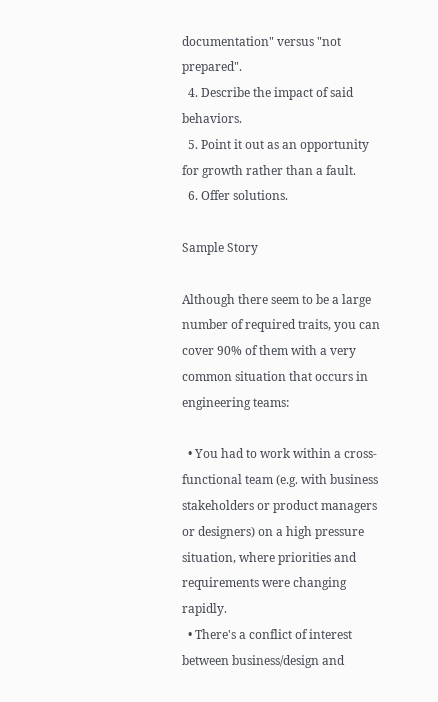documentation" versus "not prepared".
  4. Describe the impact of said behaviors.
  5. Point it out as an opportunity for growth rather than a fault.
  6. Offer solutions.

Sample Story

Although there seem to be a large number of required traits, you can cover 90% of them with a very common situation that occurs in engineering teams:

  • You had to work within a cross-functional team (e.g. with business stakeholders or product managers or designers) on a high pressure situation, where priorities and requirements were changing rapidly.
  • There's a conflict of interest between business/design and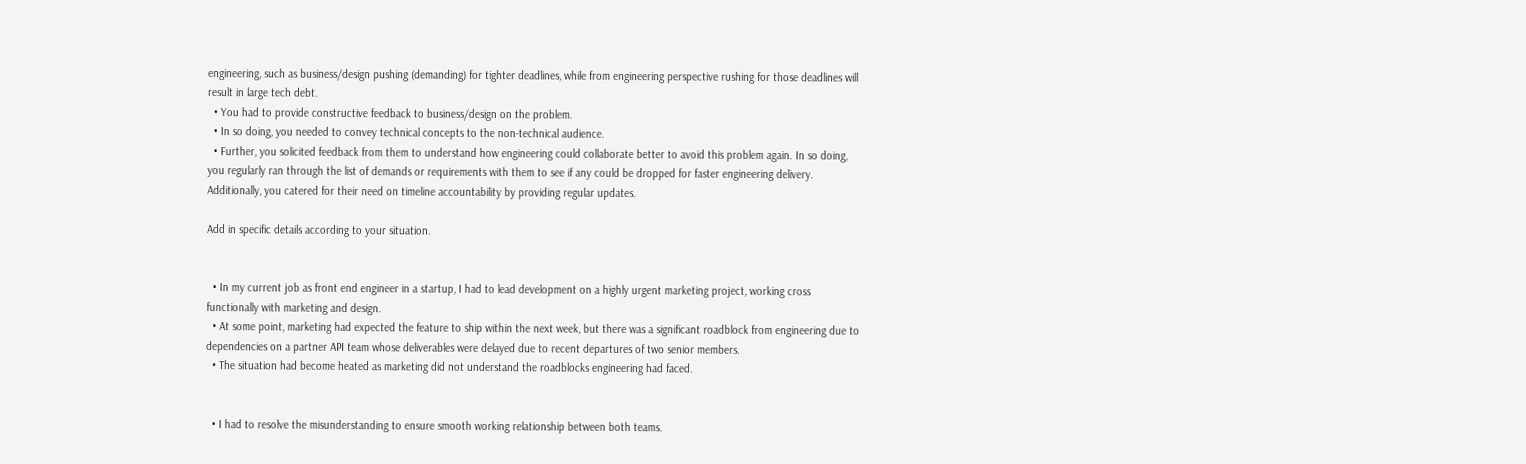engineering, such as business/design pushing (demanding) for tighter deadlines, while from engineering perspective rushing for those deadlines will result in large tech debt.
  • You had to provide constructive feedback to business/design on the problem.
  • In so doing, you needed to convey technical concepts to the non-technical audience.
  • Further, you solicited feedback from them to understand how engineering could collaborate better to avoid this problem again. In so doing, you regularly ran through the list of demands or requirements with them to see if any could be dropped for faster engineering delivery. Additionally, you catered for their need on timeline accountability by providing regular updates.

Add in specific details according to your situation.


  • In my current job as front end engineer in a startup, I had to lead development on a highly urgent marketing project, working cross functionally with marketing and design.
  • At some point, marketing had expected the feature to ship within the next week, but there was a significant roadblock from engineering due to dependencies on a partner API team whose deliverables were delayed due to recent departures of two senior members.
  • The situation had become heated as marketing did not understand the roadblocks engineering had faced.


  • I had to resolve the misunderstanding to ensure smooth working relationship between both teams.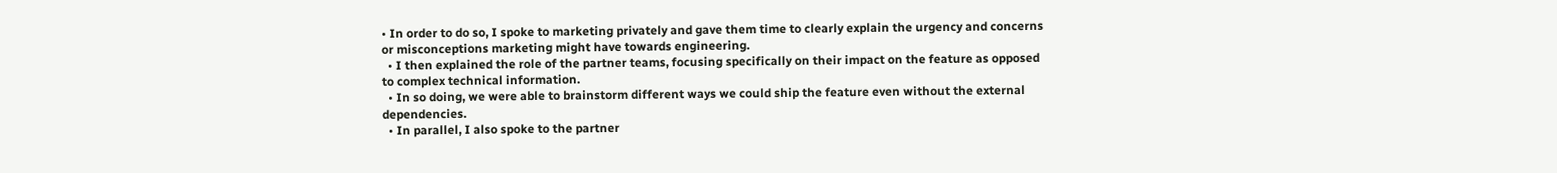• In order to do so, I spoke to marketing privately and gave them time to clearly explain the urgency and concerns or misconceptions marketing might have towards engineering.
  • I then explained the role of the partner teams, focusing specifically on their impact on the feature as opposed to complex technical information.
  • In so doing, we were able to brainstorm different ways we could ship the feature even without the external dependencies.
  • In parallel, I also spoke to the partner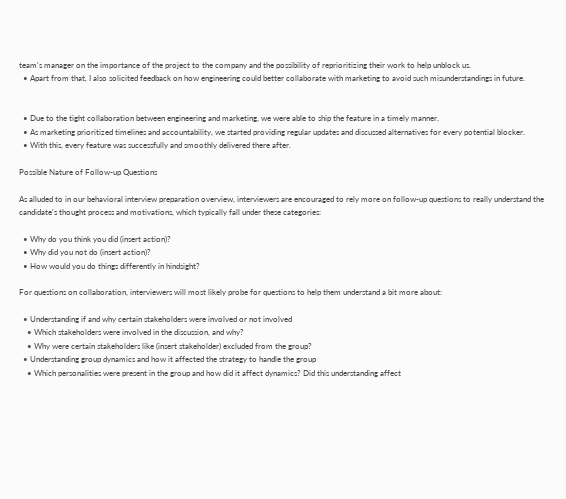team's manager on the importance of the project to the company and the possibility of reprioritizing their work to help unblock us.
  • Apart from that, I also solicited feedback on how engineering could better collaborate with marketing to avoid such misunderstandings in future.


  • Due to the tight collaboration between engineering and marketing, we were able to ship the feature in a timely manner.
  • As marketing prioritized timelines and accountability, we started providing regular updates and discussed alternatives for every potential blocker.
  • With this, every feature was successfully and smoothly delivered there after.

Possible Nature of Follow-up Questions

As alluded to in our behavioral interview preparation overview, interviewers are encouraged to rely more on follow-up questions to really understand the candidate's thought process and motivations, which typically fall under these categories:

  • Why do you think you did (insert action)?
  • Why did you not do (insert action)?
  • How would you do things differently in hindsight?

For questions on collaboration, interviewers will most likely probe for questions to help them understand a bit more about:

  • Understanding if and why certain stakeholders were involved or not involved
    • Which stakeholders were involved in the discussion, and why?
    • Why were certain stakeholders like (insert stakeholder) excluded from the group?
  • Understanding group dynamics and how it affected the strategy to handle the group
    • Which personalities were present in the group and how did it affect dynamics? Did this understanding affect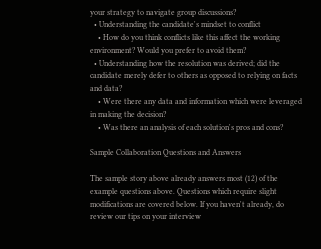your strategy to navigate group discussions?
  • Understanding the candidate's mindset to conflict
    • How do you think conflicts like this affect the working environment? Would you prefer to avoid them?
  • Understanding how the resolution was derived; did the candidate merely defer to others as opposed to relying on facts and data?
    • Were there any data and information which were leveraged in making the decision?
    • Was there an analysis of each solution's pros and cons?

Sample Collaboration Questions and Answers

The sample story above already answers most (12) of the example questions above. Questions which require slight modifications are covered below. If you haven't already, do review our tips on your interview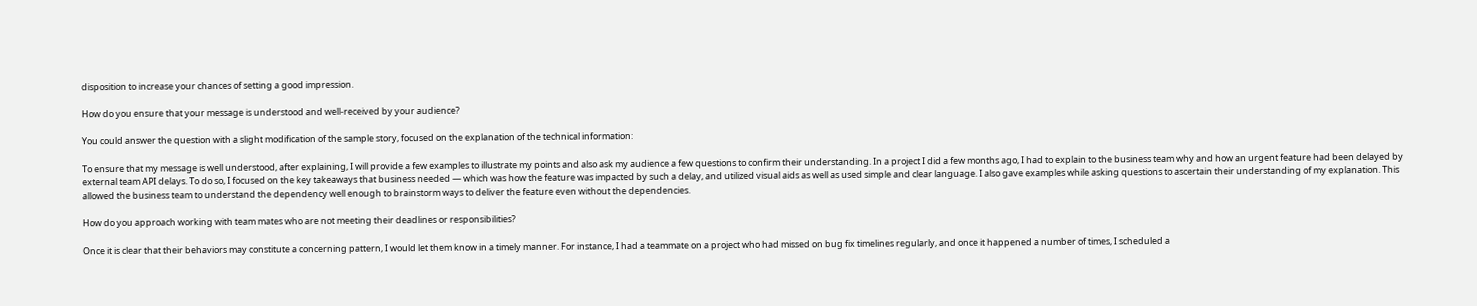disposition to increase your chances of setting a good impression.

How do you ensure that your message is understood and well-received by your audience?

You could answer the question with a slight modification of the sample story, focused on the explanation of the technical information:

To ensure that my message is well understood, after explaining, I will provide a few examples to illustrate my points and also ask my audience a few questions to confirm their understanding. In a project I did a few months ago, I had to explain to the business team why and how an urgent feature had been delayed by external team API delays. To do so, I focused on the key takeaways that business needed — which was how the feature was impacted by such a delay, and utilized visual aids as well as used simple and clear language. I also gave examples while asking questions to ascertain their understanding of my explanation. This allowed the business team to understand the dependency well enough to brainstorm ways to deliver the feature even without the dependencies.

How do you approach working with team mates who are not meeting their deadlines or responsibilities?

Once it is clear that their behaviors may constitute a concerning pattern, I would let them know in a timely manner. For instance, I had a teammate on a project who had missed on bug fix timelines regularly, and once it happened a number of times, I scheduled a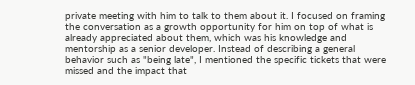private meeting with him to talk to them about it. I focused on framing the conversation as a growth opportunity for him on top of what is already appreciated about them, which was his knowledge and mentorship as a senior developer. Instead of describing a general behavior such as "being late", I mentioned the specific tickets that were missed and the impact that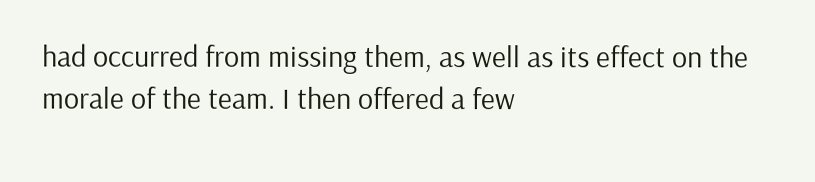had occurred from missing them, as well as its effect on the morale of the team. I then offered a few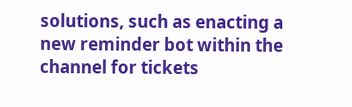solutions, such as enacting a new reminder bot within the channel for tickets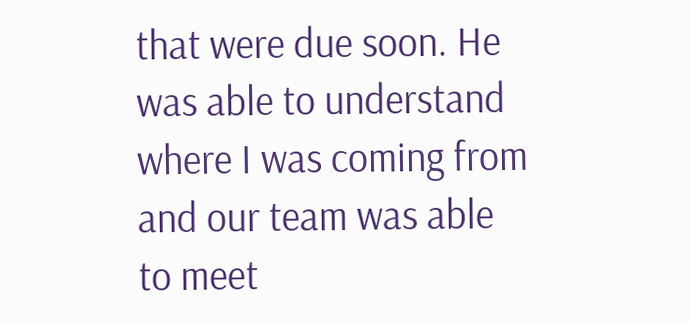that were due soon. He was able to understand where I was coming from and our team was able to meet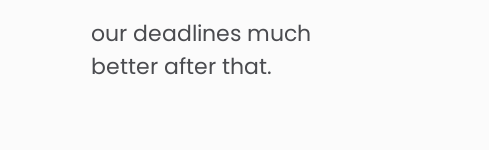our deadlines much better after that.